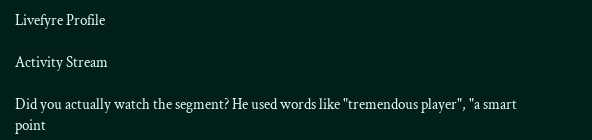Livefyre Profile

Activity Stream

Did you actually watch the segment? He used words like "tremendous player", "a smart point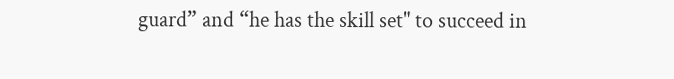guard” and “he has the skill set" to succeed in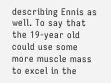describing Ennis as well. To say that the 19-year old could use some more muscle mass to excel in the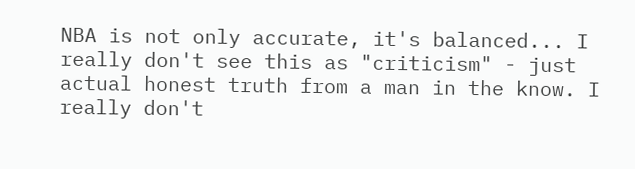NBA is not only accurate, it's balanced... I really don't see this as "criticism" - just actual honest truth from a man in the know. I really don't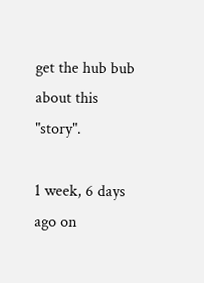get the hub bub about this "story".

1 week, 6 days ago on